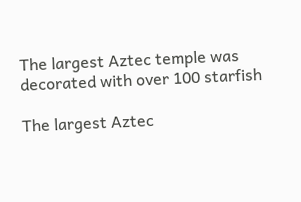The largest Aztec temple was decorated with over 100 starfish

The largest Aztec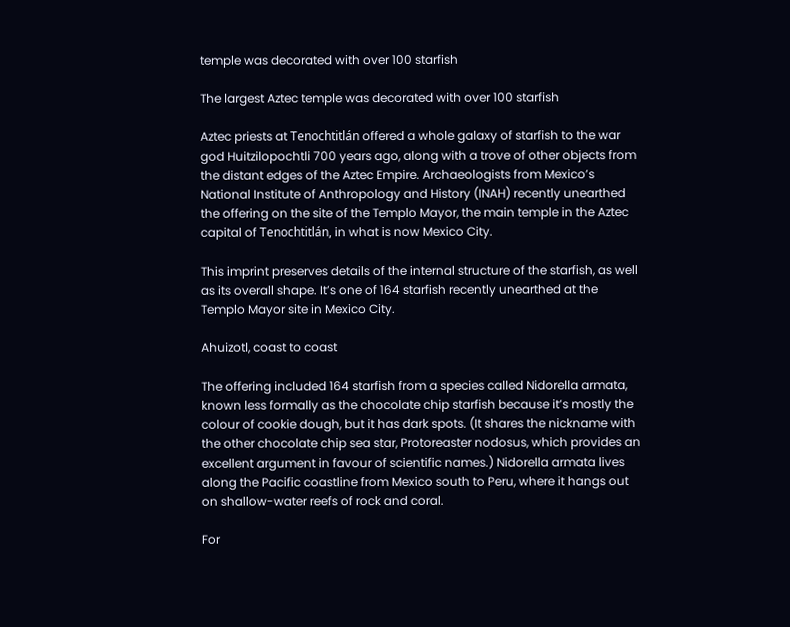temple was decorated with over 100 starfish

The largest Aztec temple was decorated with over 100 starfish

Aztec priests at Tenochtitlán offered a whole galaxy of starfish to the war god Huitzilopochtli 700 years ago, along with a trove of other objects from the distant edges of the Aztec Empire. Archaeologists from Mexico’s National Institute of Anthropology and History (INAH) recently unearthed the offering on the site of the Templo Mayor, the main temple in the Aztec capital of Tenochtitlán, in what is now Mexico City.

This imprint preserves details of the internal structure of the starfish, as well as its overall shape. It’s one of 164 starfish recently unearthed at the Templo Mayor site in Mexico City.

Ahuizotl, coast to coast

The offering included 164 starfish from a species called Nidorella armata, known less formally as the chocolate chip starfish because it’s mostly the colour of cookie dough, but it has dark spots. (It shares the nickname with the other chocolate chip sea star, Protoreaster nodosus, which provides an excellent argument in favour of scientific names.) Nidorella armata lives along the Pacific coastline from Mexico south to Peru, where it hangs out on shallow-water reefs of rock and coral.

For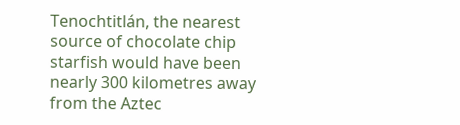Tenochtitlán, the nearest source of chocolate chip starfish would have been nearly 300 kilometres away from the Aztec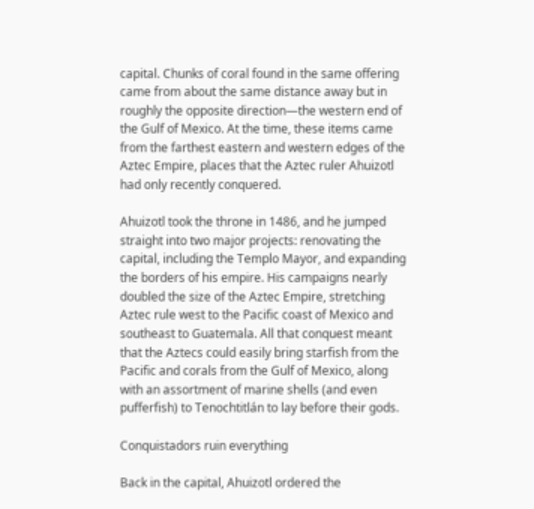capital. Chunks of coral found in the same offering came from about the same distance away but in roughly the opposite direction—the western end of the Gulf of Mexico. At the time, these items came from the farthest eastern and western edges of the Aztec Empire, places that the Aztec ruler Ahuizotl had only recently conquered.

Ahuizotl took the throne in 1486, and he jumped straight into two major projects: renovating the capital, including the Templo Mayor, and expanding the borders of his empire. His campaigns nearly doubled the size of the Aztec Empire, stretching Aztec rule west to the Pacific coast of Mexico and southeast to Guatemala. All that conquest meant that the Aztecs could easily bring starfish from the Pacific and corals from the Gulf of Mexico, along with an assortment of marine shells (and even pufferfish) to Tenochtitlán to lay before their gods.

Conquistadors ruin everything

Back in the capital, Ahuizotl ordered the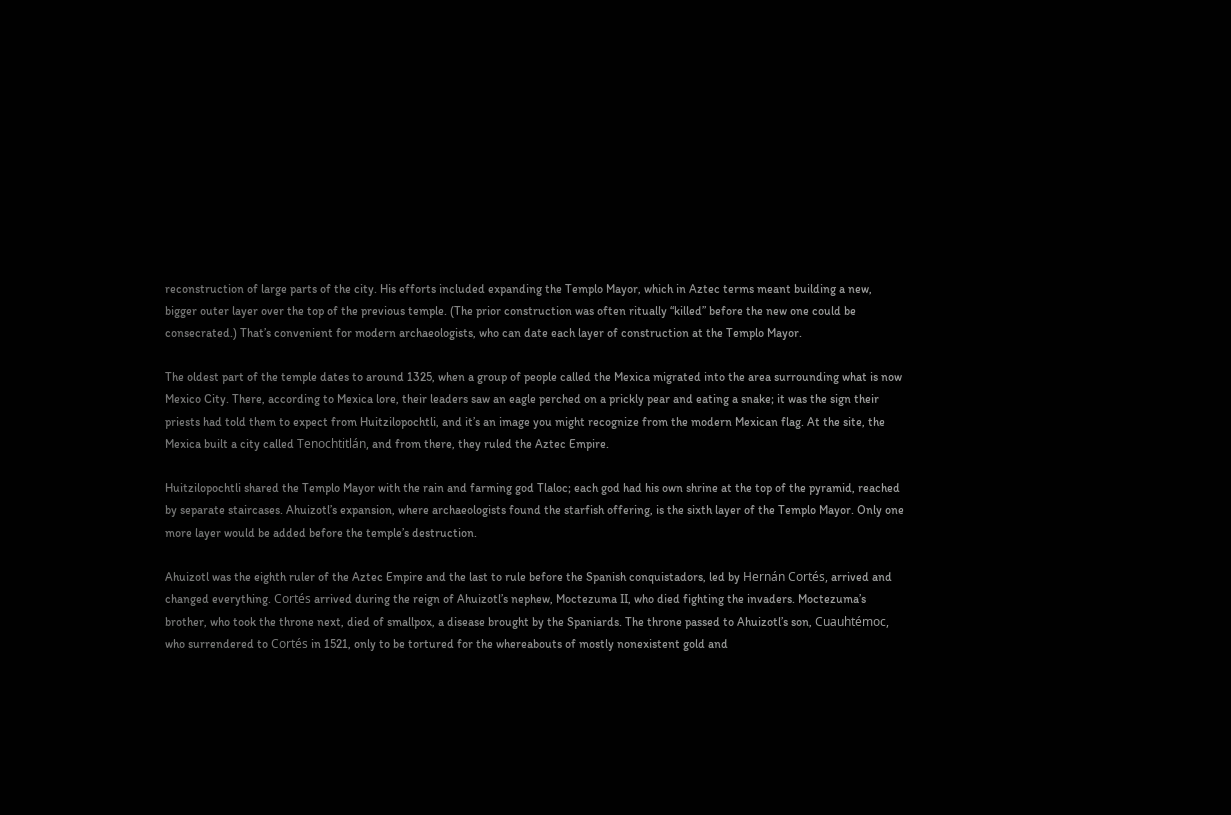reconstruction of large parts of the city. His efforts included expanding the Templo Mayor, which in Aztec terms meant building a new, bigger outer layer over the top of the previous temple. (The prior construction was often ritually “killed” before the new one could be consecrated.) That’s convenient for modern archaeologists, who can date each layer of construction at the Templo Mayor.

The oldest part of the temple dates to around 1325, when a group of people called the Mexica migrated into the area surrounding what is now Mexico City. There, according to Mexica lore, their leaders saw an eagle perched on a prickly pear and eating a snake; it was the sign their priests had told them to expect from Huitzilopochtli, and it’s an image you might recognize from the modern Mexican flag. At the site, the Mexica built a city called Tenochtitlán, and from there, they ruled the Aztec Empire.

Huitzilopochtli shared the Templo Mayor with the rain and farming god Tlaloc; each god had his own shrine at the top of the pyramid, reached by separate staircases. Ahuizotl’s expansion, where archaeologists found the starfish offering, is the sixth layer of the Templo Mayor. Only one more layer would be added before the temple’s destruction.

Ahuizotl was the eighth ruler of the Aztec Empire and the last to rule before the Spanish conquistadors, led by Hernán Cortés, arrived and changed everything. Cortés arrived during the reign of Ahuizotl’s nephew, Moctezuma II, who died fighting the invaders. Moctezuma’s brother, who took the throne next, died of smallpox, a disease brought by the Spaniards. The throne passed to Ahuizotl’s son, Cuauhtémoc, who surrendered to Cortés in 1521, only to be tortured for the whereabouts of mostly nonexistent gold and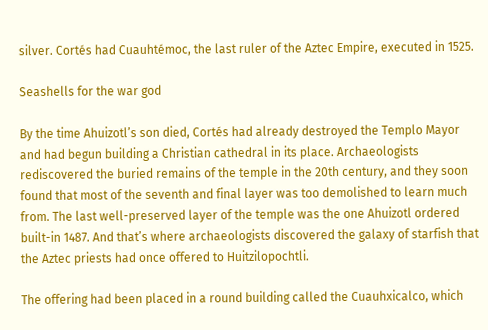silver. Cortés had Cuauhtémoc, the last ruler of the Aztec Empire, executed in 1525.

Seashells for the war god

By the time Ahuizotl’s son died, Cortés had already destroyed the Templo Mayor and had begun building a Christian cathedral in its place. Archaeologists rediscovered the buried remains of the temple in the 20th century, and they soon found that most of the seventh and final layer was too demolished to learn much from. The last well-preserved layer of the temple was the one Ahuizotl ordered built-in 1487. And that’s where archaeologists discovered the galaxy of starfish that the Aztec priests had once offered to Huitzilopochtli.

The offering had been placed in a round building called the Cuauhxicalco, which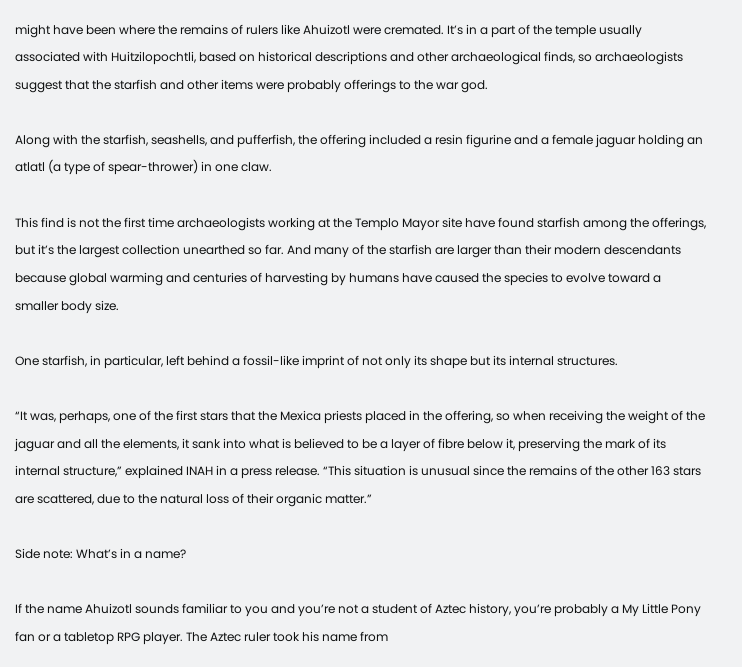might have been where the remains of rulers like Ahuizotl were cremated. It’s in a part of the temple usually associated with Huitzilopochtli, based on historical descriptions and other archaeological finds, so archaeologists suggest that the starfish and other items were probably offerings to the war god.

Along with the starfish, seashells, and pufferfish, the offering included a resin figurine and a female jaguar holding an atlatl (a type of spear-thrower) in one claw.

This find is not the first time archaeologists working at the Templo Mayor site have found starfish among the offerings, but it’s the largest collection unearthed so far. And many of the starfish are larger than their modern descendants because global warming and centuries of harvesting by humans have caused the species to evolve toward a smaller body size.

One starfish, in particular, left behind a fossil-like imprint of not only its shape but its internal structures.

“It was, perhaps, one of the first stars that the Mexica priests placed in the offering, so when receiving the weight of the jaguar and all the elements, it sank into what is believed to be a layer of fibre below it, preserving the mark of its internal structure,” explained INAH in a press release. “This situation is unusual since the remains of the other 163 stars are scattered, due to the natural loss of their organic matter.”

Side note: What’s in a name?

If the name Ahuizotl sounds familiar to you and you’re not a student of Aztec history, you’re probably a My Little Pony fan or a tabletop RPG player. The Aztec ruler took his name from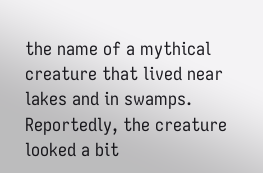the name of a mythical creature that lived near lakes and in swamps. Reportedly, the creature looked a bit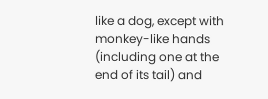like a dog, except with monkey-like hands (including one at the end of its tail) and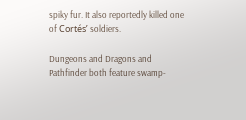spiky fur. It also reportedly killed one of Cortés’ soldiers.

Dungeons and Dragons and Pathfinder both feature swamp-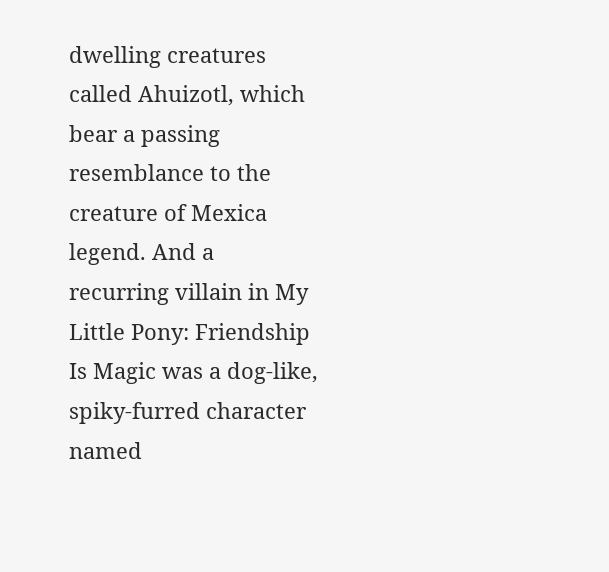dwelling creatures called Ahuizotl, which bear a passing resemblance to the creature of Mexica legend. And a recurring villain in My Little Pony: Friendship Is Magic was a dog-like, spiky-furred character named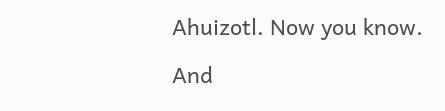Ahuizotl. Now you know.

And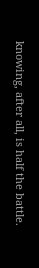knowing, after all, is half the battle.